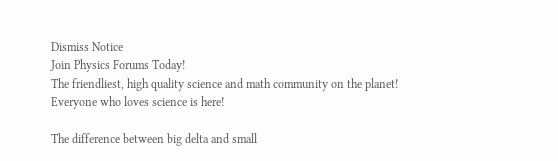Dismiss Notice
Join Physics Forums Today!
The friendliest, high quality science and math community on the planet! Everyone who loves science is here!

The difference between big delta and small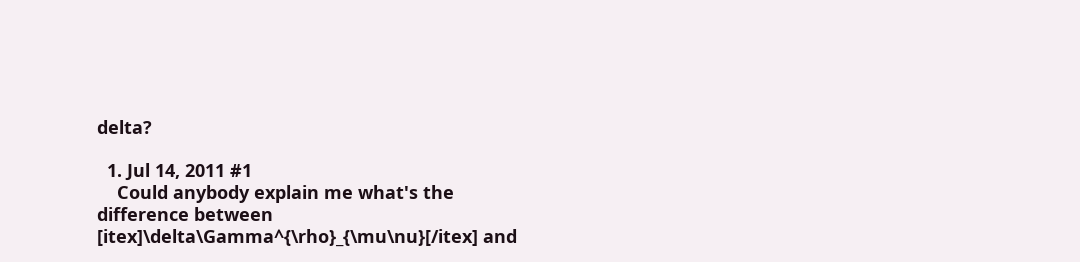delta?

  1. Jul 14, 2011 #1
    Could anybody explain me what's the difference between [itex]\delta\Gamma^{\rho}_{\mu\nu}[/itex] and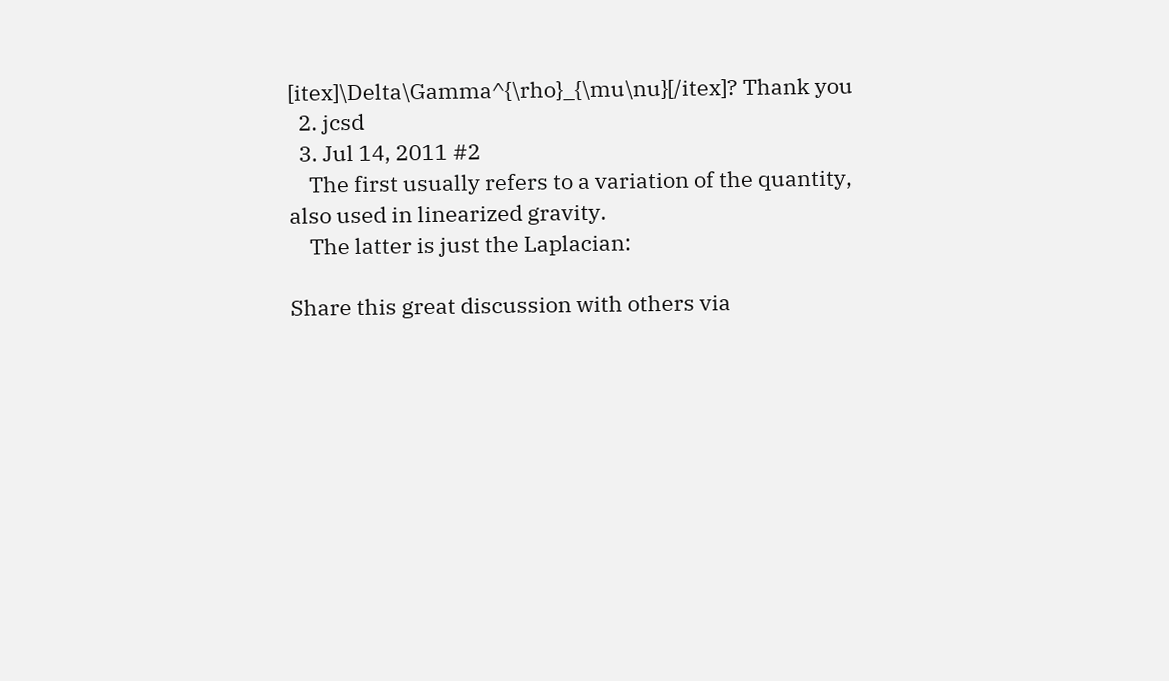[itex]\Delta\Gamma^{\rho}_{\mu\nu}[/itex]? Thank you
  2. jcsd
  3. Jul 14, 2011 #2
    The first usually refers to a variation of the quantity, also used in linearized gravity.
    The latter is just the Laplacian:

Share this great discussion with others via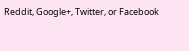Reddit, Google+, Twitter, or Facebook